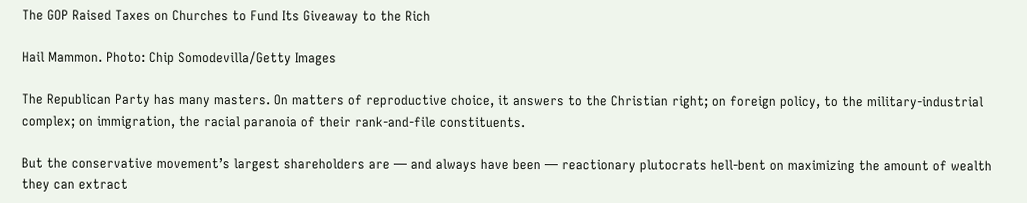The GOP Raised Taxes on Churches to Fund Its Giveaway to the Rich

Hail Mammon. Photo: Chip Somodevilla/Getty Images

The Republican Party has many masters. On matters of reproductive choice, it answers to the Christian right; on foreign policy, to the military-industrial complex; on immigration, the racial paranoia of their rank-and-file constituents.

But the conservative movement’s largest shareholders are — and always have been — reactionary plutocrats hell-bent on maximizing the amount of wealth they can extract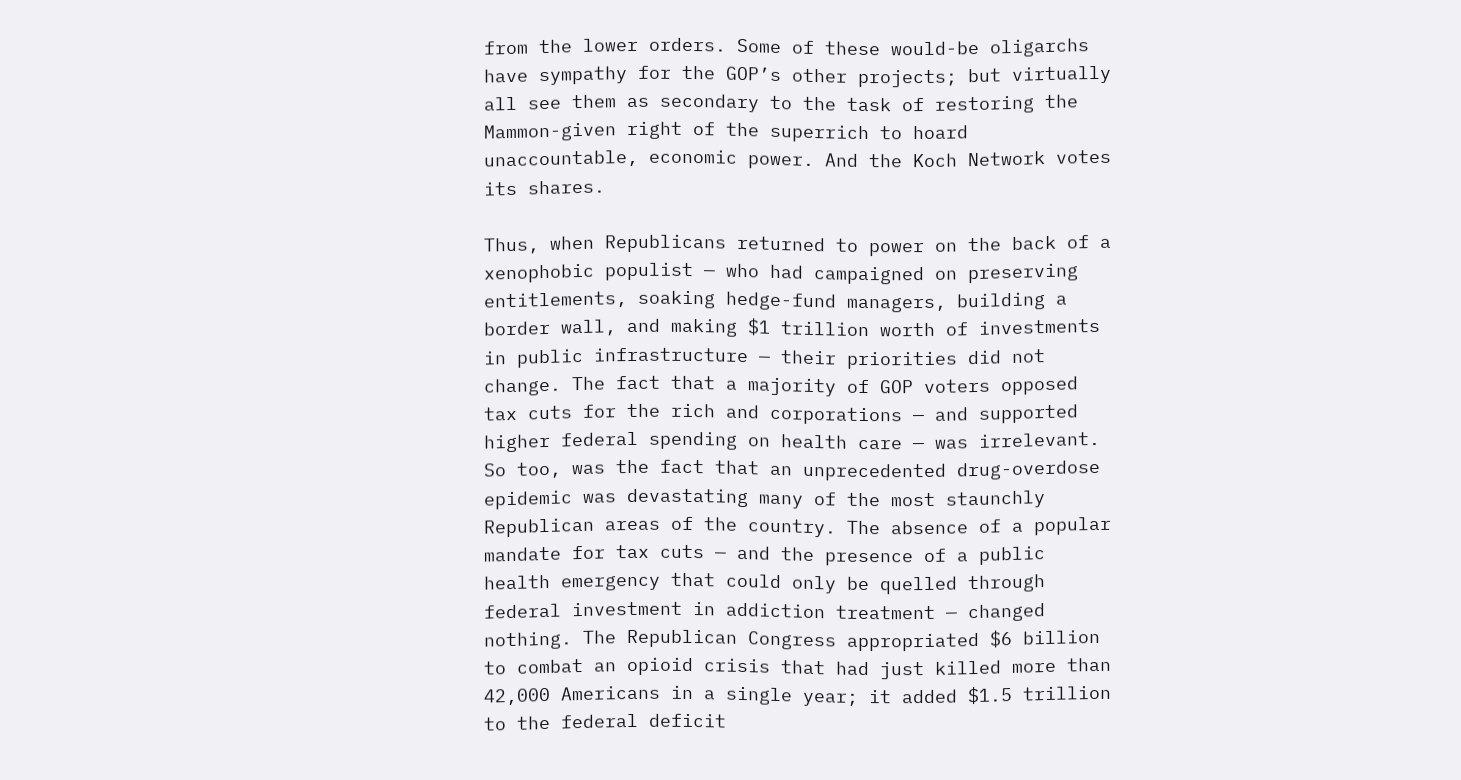from the lower orders. Some of these would-be oligarchs have sympathy for the GOP’s other projects; but virtually all see them as secondary to the task of restoring the Mammon-given right of the superrich to hoard unaccountable, economic power. And the Koch Network votes its shares.

Thus, when Republicans returned to power on the back of a xenophobic populist — who had campaigned on preserving entitlements, soaking hedge-fund managers, building a border wall, and making $1 trillion worth of investments in public infrastructure — their priorities did not change. The fact that a majority of GOP voters opposed tax cuts for the rich and corporations — and supported higher federal spending on health care — was irrelevant. So too, was the fact that an unprecedented drug-overdose epidemic was devastating many of the most staunchly Republican areas of the country. The absence of a popular mandate for tax cuts — and the presence of a public health emergency that could only be quelled through federal investment in addiction treatment — changed nothing. The Republican Congress appropriated $6 billion to combat an opioid crisis that had just killed more than 42,000 Americans in a single year; it added $1.5 trillion to the federal deficit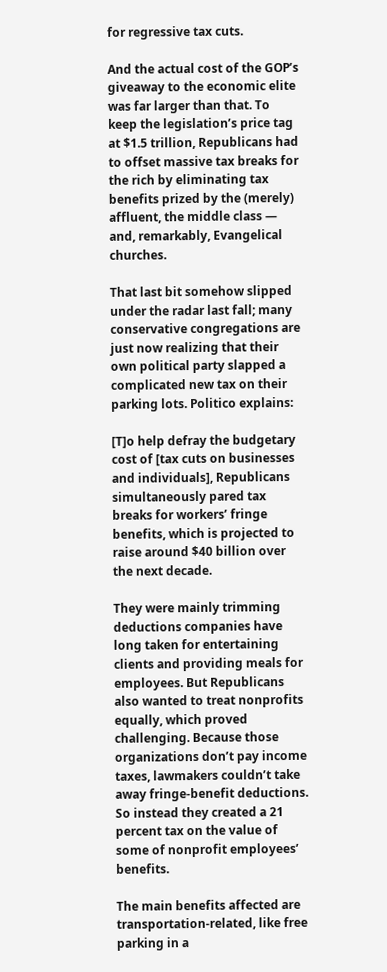for regressive tax cuts.

And the actual cost of the GOP’s giveaway to the economic elite was far larger than that. To keep the legislation’s price tag at $1.5 trillion, Republicans had to offset massive tax breaks for the rich by eliminating tax benefits prized by the (merely) affluent, the middle class — and, remarkably, Evangelical churches.

That last bit somehow slipped under the radar last fall; many conservative congregations are just now realizing that their own political party slapped a complicated new tax on their parking lots. Politico explains:

[T]o help defray the budgetary cost of [tax cuts on businesses and individuals], Republicans simultaneously pared tax breaks for workers’ fringe benefits, which is projected to raise around $40 billion over the next decade.

They were mainly trimming deductions companies have long taken for entertaining clients and providing meals for employees. But Republicans also wanted to treat nonprofits equally, which proved challenging. Because those organizations don’t pay income taxes, lawmakers couldn’t take away fringe-benefit deductions. So instead they created a 21 percent tax on the value of some of nonprofit employees’ benefits.

The main benefits affected are transportation-related, like free parking in a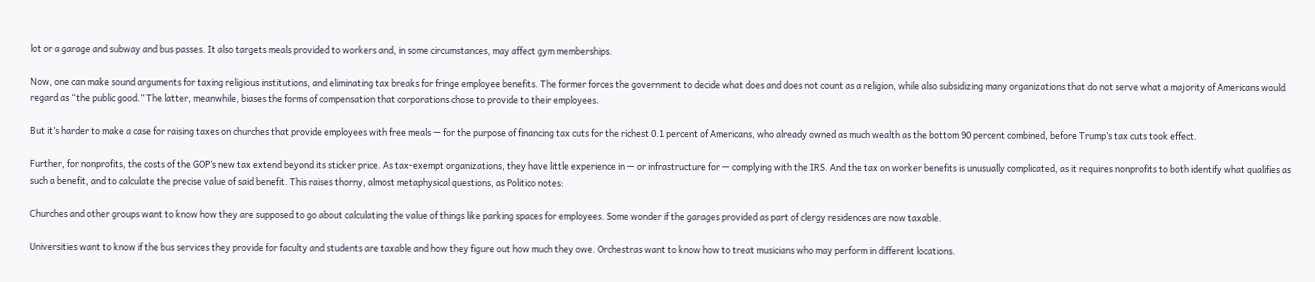lot or a garage and subway and bus passes. It also targets meals provided to workers and, in some circumstances, may affect gym memberships.

Now, one can make sound arguments for taxing religious institutions, and eliminating tax breaks for fringe employee benefits. The former forces the government to decide what does and does not count as a religion, while also subsidizing many organizations that do not serve what a majority of Americans would regard as “the public good.” The latter, meanwhile, biases the forms of compensation that corporations chose to provide to their employees.

But it’s harder to make a case for raising taxes on churches that provide employees with free meals — for the purpose of financing tax cuts for the richest 0.1 percent of Americans, who already owned as much wealth as the bottom 90 percent combined, before Trump’s tax cuts took effect.

Further, for nonprofits, the costs of the GOP’s new tax extend beyond its sticker price. As tax-exempt organizations, they have little experience in — or infrastructure for — complying with the IRS. And the tax on worker benefits is unusually complicated, as it requires nonprofits to both identify what qualifies as such a benefit, and to calculate the precise value of said benefit. This raises thorny, almost metaphysical questions, as Politico notes:

Churches and other groups want to know how they are supposed to go about calculating the value of things like parking spaces for employees. Some wonder if the garages provided as part of clergy residences are now taxable.

Universities want to know if the bus services they provide for faculty and students are taxable and how they figure out how much they owe. Orchestras want to know how to treat musicians who may perform in different locations.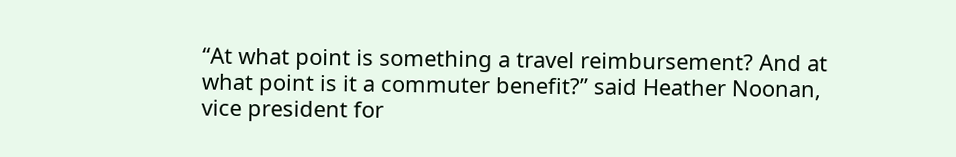“At what point is something a travel reimbursement? And at what point is it a commuter benefit?” said Heather Noonan, vice president for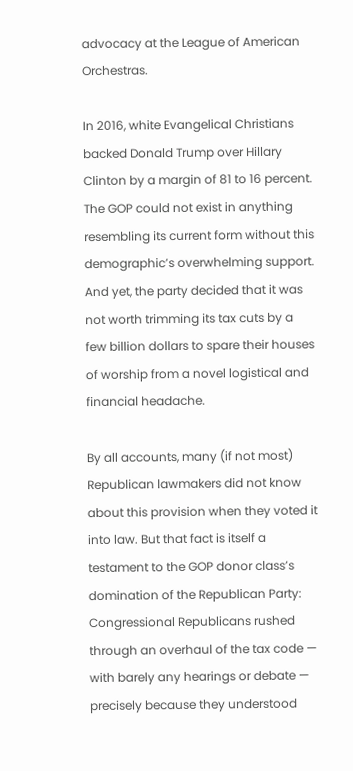advocacy at the League of American Orchestras.

In 2016, white Evangelical Christians backed Donald Trump over Hillary Clinton by a margin of 81 to 16 percent. The GOP could not exist in anything resembling its current form without this demographic’s overwhelming support. And yet, the party decided that it was not worth trimming its tax cuts by a few billion dollars to spare their houses of worship from a novel logistical and financial headache.

By all accounts, many (if not most) Republican lawmakers did not know about this provision when they voted it into law. But that fact is itself a testament to the GOP donor class’s domination of the Republican Party: Congressional Republicans rushed through an overhaul of the tax code — with barely any hearings or debate — precisely because they understood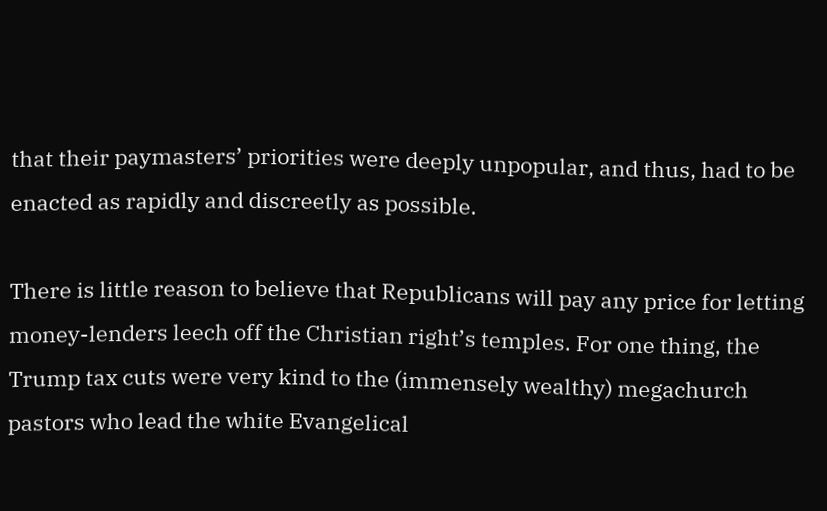that their paymasters’ priorities were deeply unpopular, and thus, had to be enacted as rapidly and discreetly as possible.

There is little reason to believe that Republicans will pay any price for letting money-lenders leech off the Christian right’s temples. For one thing, the Trump tax cuts were very kind to the (immensely wealthy) megachurch pastors who lead the white Evangelical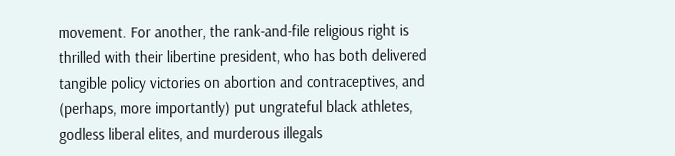movement. For another, the rank-and-file religious right is thrilled with their libertine president, who has both delivered tangible policy victories on abortion and contraceptives, and (perhaps, more importantly) put ungrateful black athletes, godless liberal elites, and murderous illegals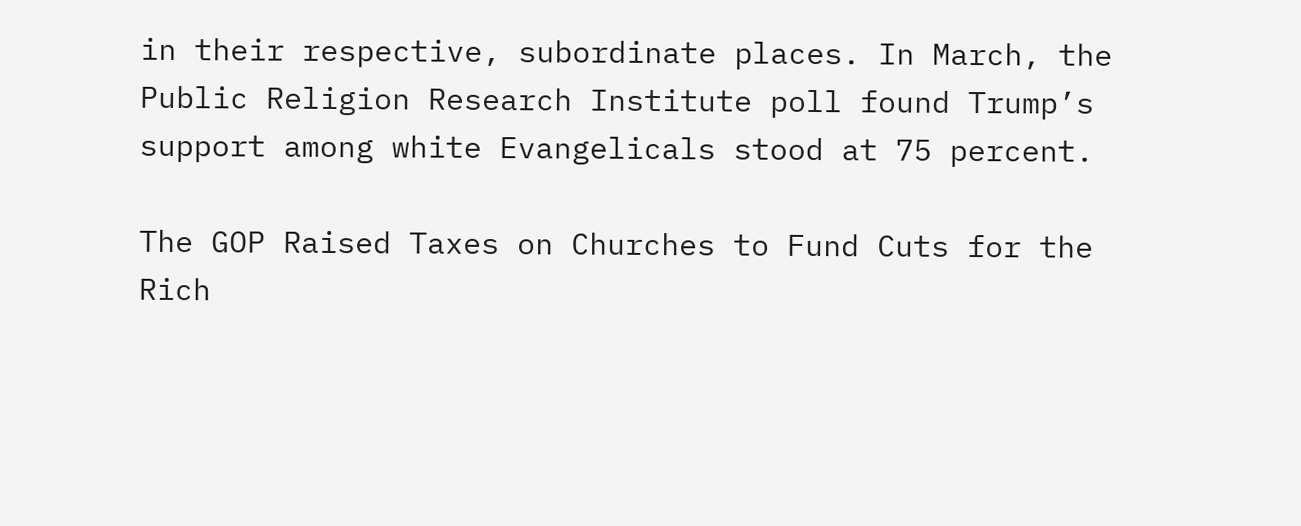in their respective, subordinate places. In March, the Public Religion Research Institute poll found Trump’s support among white Evangelicals stood at 75 percent.

The GOP Raised Taxes on Churches to Fund Cuts for the Rich